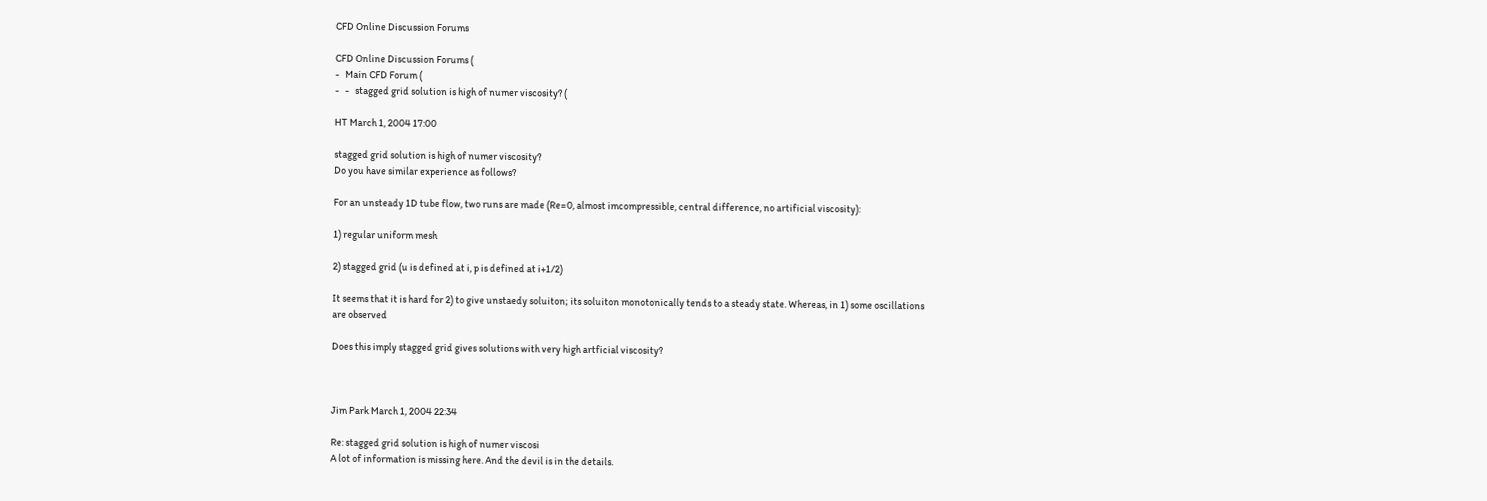CFD Online Discussion Forums

CFD Online Discussion Forums (
-   Main CFD Forum (
-   -   stagged grid solution is high of numer viscosity? (

HT March 1, 2004 17:00

stagged grid solution is high of numer viscosity?
Do you have similar experience as follows?

For an unsteady 1D tube flow, two runs are made (Re=0, almost imcompressible, central difference, no artificial viscosity):

1) regular uniform mesh

2) stagged grid (u is defined at i, p is defined at i+1/2)

It seems that it is hard for 2) to give unstaedy soluiton; its soluiton monotonically tends to a steady state. Whereas, in 1) some oscillations are observed

Does this imply stagged grid gives solutions with very high artficial viscosity?



Jim Park March 1, 2004 22:34

Re: stagged grid solution is high of numer viscosi
A lot of information is missing here. And the devil is in the details.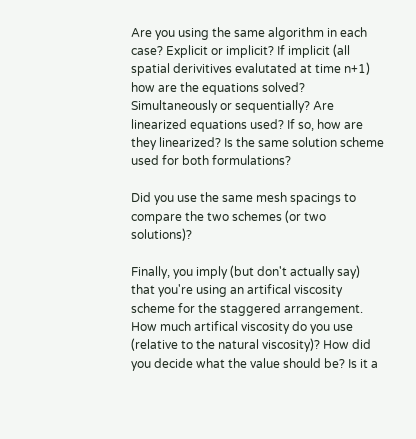Are you using the same algorithm in each case? Explicit or implicit? If implicit (all spatial derivitives evalutated at time n+1) how are the equations solved? Simultaneously or sequentially? Are linearized equations used? If so, how are they linearized? Is the same solution scheme used for both formulations?

Did you use the same mesh spacings to compare the two schemes (or two solutions)?

Finally, you imply (but don't actually say) that you're using an artifical viscosity scheme for the staggered arrangement. How much artifical viscosity do you use (relative to the natural viscosity)? How did you decide what the value should be? Is it a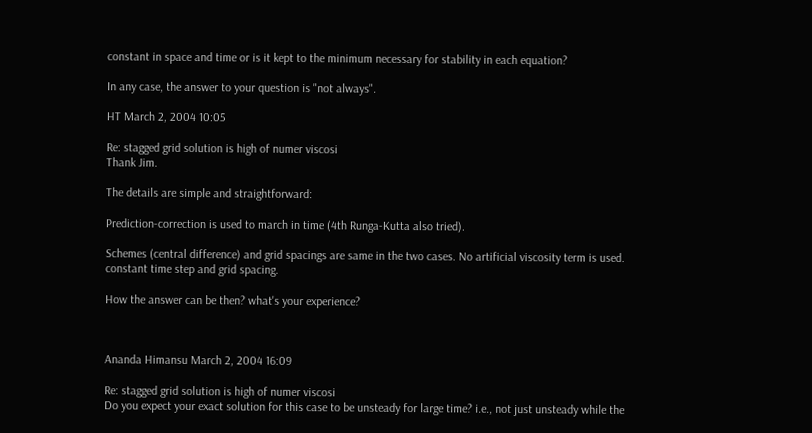constant in space and time or is it kept to the minimum necessary for stability in each equation?

In any case, the answer to your question is "not always".

HT March 2, 2004 10:05

Re: stagged grid solution is high of numer viscosi
Thank Jim.

The details are simple and straightforward:

Prediction-correction is used to march in time (4th Runga-Kutta also tried).

Schemes (central difference) and grid spacings are same in the two cases. No artificial viscosity term is used. constant time step and grid spacing.

How the answer can be then? what's your experience?



Ananda Himansu March 2, 2004 16:09

Re: stagged grid solution is high of numer viscosi
Do you expect your exact solution for this case to be unsteady for large time? i.e., not just unsteady while the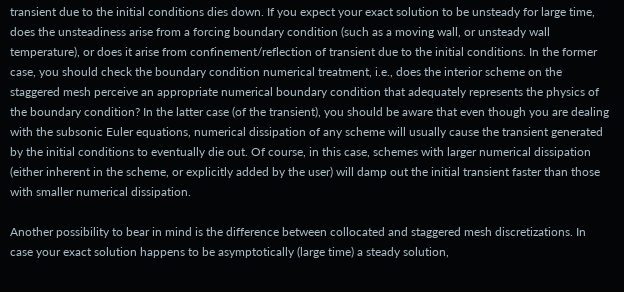transient due to the initial conditions dies down. If you expect your exact solution to be unsteady for large time, does the unsteadiness arise from a forcing boundary condition (such as a moving wall, or unsteady wall temperature), or does it arise from confinement/reflection of transient due to the initial conditions. In the former case, you should check the boundary condition numerical treatment, i.e., does the interior scheme on the staggered mesh perceive an appropriate numerical boundary condition that adequately represents the physics of the boundary condition? In the latter case (of the transient), you should be aware that even though you are dealing with the subsonic Euler equations, numerical dissipation of any scheme will usually cause the transient generated by the initial conditions to eventually die out. Of course, in this case, schemes with larger numerical dissipation (either inherent in the scheme, or explicitly added by the user) will damp out the initial transient faster than those with smaller numerical dissipation.

Another possibility to bear in mind is the difference between collocated and staggered mesh discretizations. In case your exact solution happens to be asymptotically (large time) a steady solution,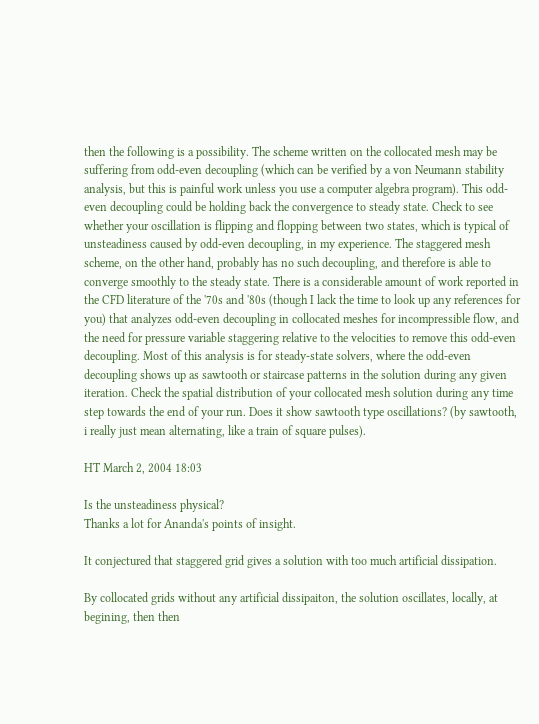then the following is a possibility. The scheme written on the collocated mesh may be suffering from odd-even decoupling (which can be verified by a von Neumann stability analysis, but this is painful work unless you use a computer algebra program). This odd-even decoupling could be holding back the convergence to steady state. Check to see whether your oscillation is flipping and flopping between two states, which is typical of unsteadiness caused by odd-even decoupling, in my experience. The staggered mesh scheme, on the other hand, probably has no such decoupling, and therefore is able to converge smoothly to the steady state. There is a considerable amount of work reported in the CFD literature of the '70s and '80s (though I lack the time to look up any references for you) that analyzes odd-even decoupling in collocated meshes for incompressible flow, and the need for pressure variable staggering relative to the velocities to remove this odd-even decoupling. Most of this analysis is for steady-state solvers, where the odd-even decoupling shows up as sawtooth or staircase patterns in the solution during any given iteration. Check the spatial distribution of your collocated mesh solution during any time step towards the end of your run. Does it show sawtooth type oscillations? (by sawtooth, i really just mean alternating, like a train of square pulses).

HT March 2, 2004 18:03

Is the unsteadiness physical?
Thanks a lot for Ananda's points of insight.

It conjectured that staggered grid gives a solution with too much artificial dissipation.

By collocated grids without any artificial dissipaiton, the solution oscillates, locally, at begining, then then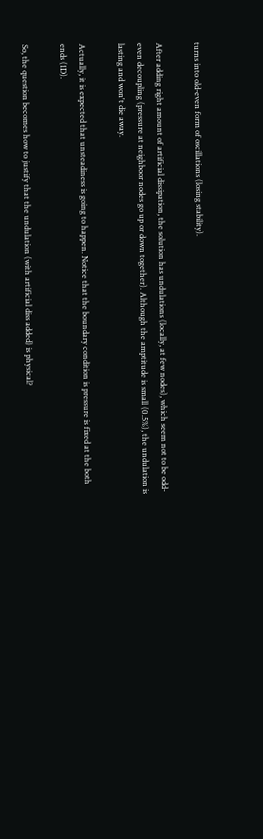turns into old-even form of oscillations (losing stability).

After adding right amount of artificial dissipation, the solution has undulations (locally, at few nodes), which seem not to be odd-even decoupling (pressure at neighboor nodes go up or down together). Although the amptitude is small (0.5%), the undulation is lasting and won't die away.

Actually, it is expected that unsteadiness is going to happen. Notice that the boundary condition is pressure is fixed at the both ends (1D).

So, the question becomes how to justify that the undulation (with artificial diss added) is physical?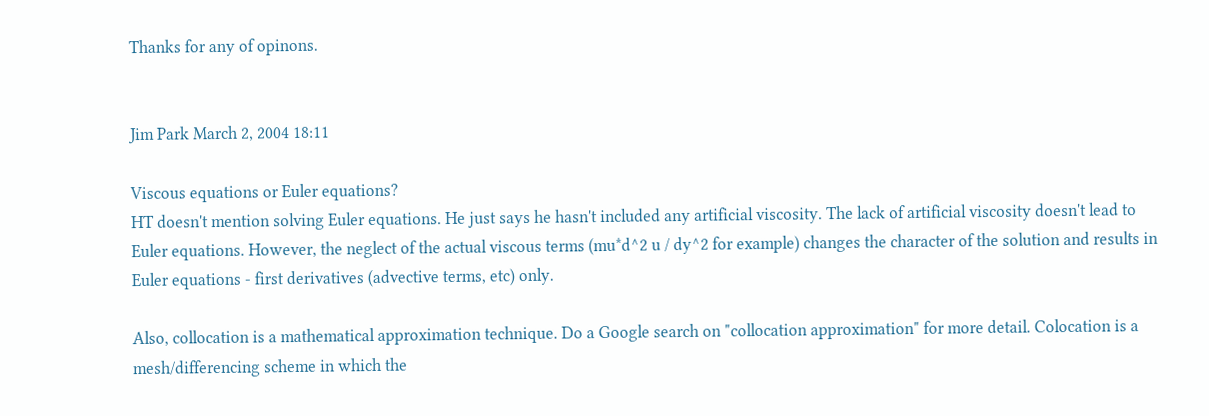Thanks for any of opinons.


Jim Park March 2, 2004 18:11

Viscous equations or Euler equations?
HT doesn't mention solving Euler equations. He just says he hasn't included any artificial viscosity. The lack of artificial viscosity doesn't lead to Euler equations. However, the neglect of the actual viscous terms (mu*d^2 u / dy^2 for example) changes the character of the solution and results in Euler equations - first derivatives (advective terms, etc) only.

Also, collocation is a mathematical approximation technique. Do a Google search on "collocation approximation" for more detail. Colocation is a mesh/differencing scheme in which the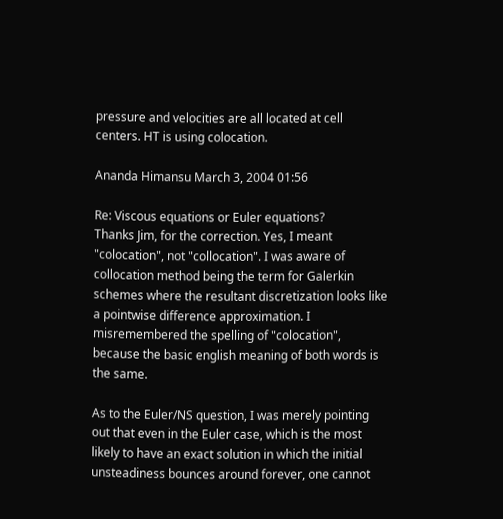pressure and velocities are all located at cell centers. HT is using colocation.

Ananda Himansu March 3, 2004 01:56

Re: Viscous equations or Euler equations?
Thanks Jim, for the correction. Yes, I meant "colocation", not "collocation". I was aware of collocation method being the term for Galerkin schemes where the resultant discretization looks like a pointwise difference approximation. I misremembered the spelling of "colocation", because the basic english meaning of both words is the same.

As to the Euler/NS question, I was merely pointing out that even in the Euler case, which is the most likely to have an exact solution in which the initial unsteadiness bounces around forever, one cannot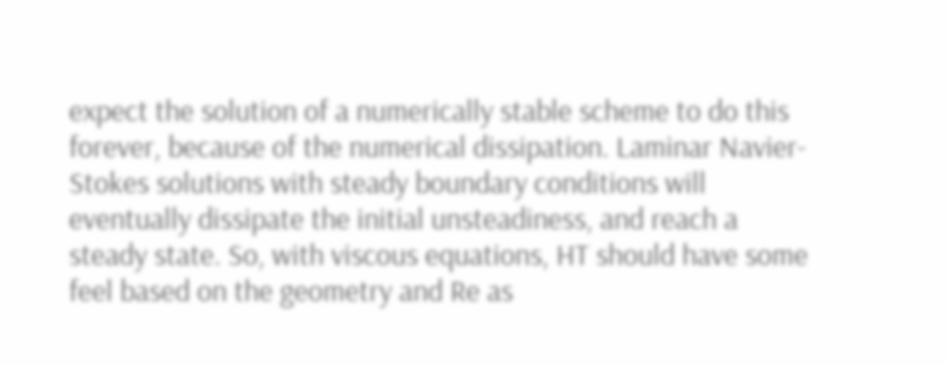expect the solution of a numerically stable scheme to do this forever, because of the numerical dissipation. Laminar Navier-Stokes solutions with steady boundary conditions will eventually dissipate the initial unsteadiness, and reach a steady state. So, with viscous equations, HT should have some feel based on the geometry and Re as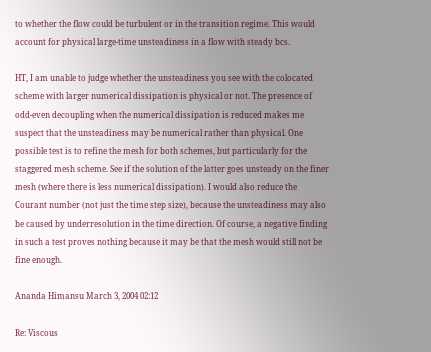to whether the flow could be turbulent or in the transition regime. This would account for physical large-time unsteadiness in a flow with steady bcs.

HT, I am unable to judge whether the unsteadiness you see with the colocated scheme with larger numerical dissipation is physical or not. The presence of odd-even decoupling when the numerical dissipation is reduced makes me suspect that the unsteadiness may be numerical rather than physical. One possible test is to refine the mesh for both schemes, but particularly for the staggered mesh scheme. See if the solution of the latter goes unsteady on the finer mesh (where there is less numerical dissipation). I would also reduce the Courant number (not just the time step size), because the unsteadiness may also be caused by underresolution in the time direction. Of course, a negative finding in such a test proves nothing because it may be that the mesh would still not be fine enough.

Ananda Himansu March 3, 2004 02:12

Re: Viscous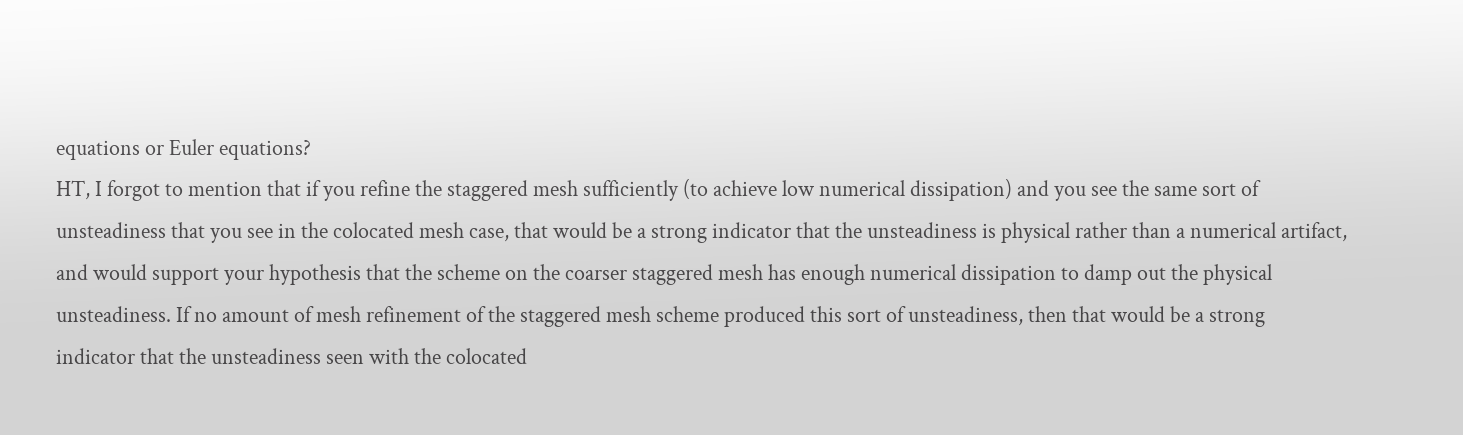equations or Euler equations?
HT, I forgot to mention that if you refine the staggered mesh sufficiently (to achieve low numerical dissipation) and you see the same sort of unsteadiness that you see in the colocated mesh case, that would be a strong indicator that the unsteadiness is physical rather than a numerical artifact, and would support your hypothesis that the scheme on the coarser staggered mesh has enough numerical dissipation to damp out the physical unsteadiness. If no amount of mesh refinement of the staggered mesh scheme produced this sort of unsteadiness, then that would be a strong indicator that the unsteadiness seen with the colocated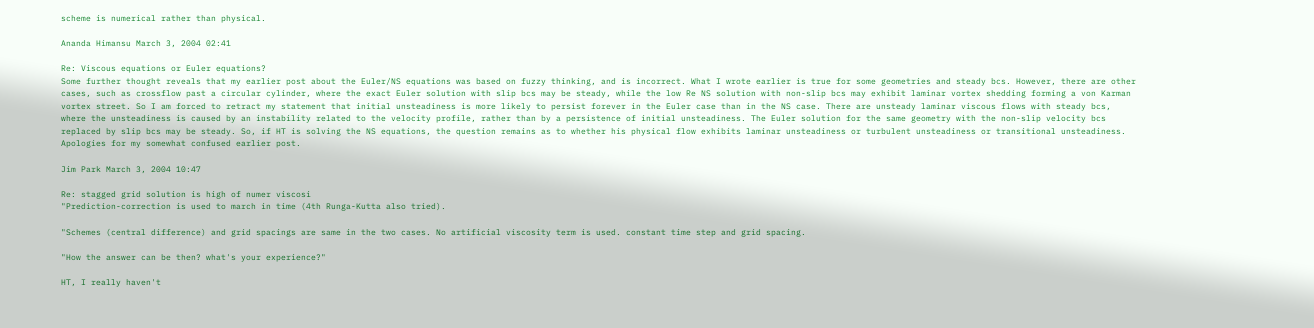scheme is numerical rather than physical.

Ananda Himansu March 3, 2004 02:41

Re: Viscous equations or Euler equations?
Some further thought reveals that my earlier post about the Euler/NS equations was based on fuzzy thinking, and is incorrect. What I wrote earlier is true for some geometries and steady bcs. However, there are other cases, such as crossflow past a circular cylinder, where the exact Euler solution with slip bcs may be steady, while the low Re NS solution with non-slip bcs may exhibit laminar vortex shedding forming a von Karman vortex street. So I am forced to retract my statement that initial unsteadiness is more likely to persist forever in the Euler case than in the NS case. There are unsteady laminar viscous flows with steady bcs, where the unsteadiness is caused by an instability related to the velocity profile, rather than by a persistence of initial unsteadiness. The Euler solution for the same geometry with the non-slip velocity bcs replaced by slip bcs may be steady. So, if HT is solving the NS equations, the question remains as to whether his physical flow exhibits laminar unsteadiness or turbulent unsteadiness or transitional unsteadiness. Apologies for my somewhat confused earlier post.

Jim Park March 3, 2004 10:47

Re: stagged grid solution is high of numer viscosi
"Prediction-correction is used to march in time (4th Runga-Kutta also tried).

"Schemes (central difference) and grid spacings are same in the two cases. No artificial viscosity term is used. constant time step and grid spacing.

"How the answer can be then? what's your experience?"

HT, I really haven't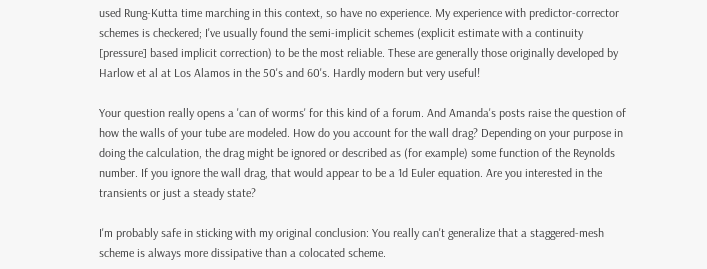used Rung-Kutta time marching in this context, so have no experience. My experience with predictor-corrector schemes is checkered; I've usually found the semi-implicit schemes (explicit estimate with a continuity [pressure] based implicit correction) to be the most reliable. These are generally those originally developed by Harlow et al at Los Alamos in the 50's and 60's. Hardly modern but very useful!

Your question really opens a 'can of worms' for this kind of a forum. And Amanda's posts raise the question of how the walls of your tube are modeled. How do you account for the wall drag? Depending on your purpose in doing the calculation, the drag might be ignored or described as (for example) some function of the Reynolds number. If you ignore the wall drag, that would appear to be a 1d Euler equation. Are you interested in the transients or just a steady state?

I'm probably safe in sticking with my original conclusion: You really can't generalize that a staggered-mesh scheme is always more dissipative than a colocated scheme.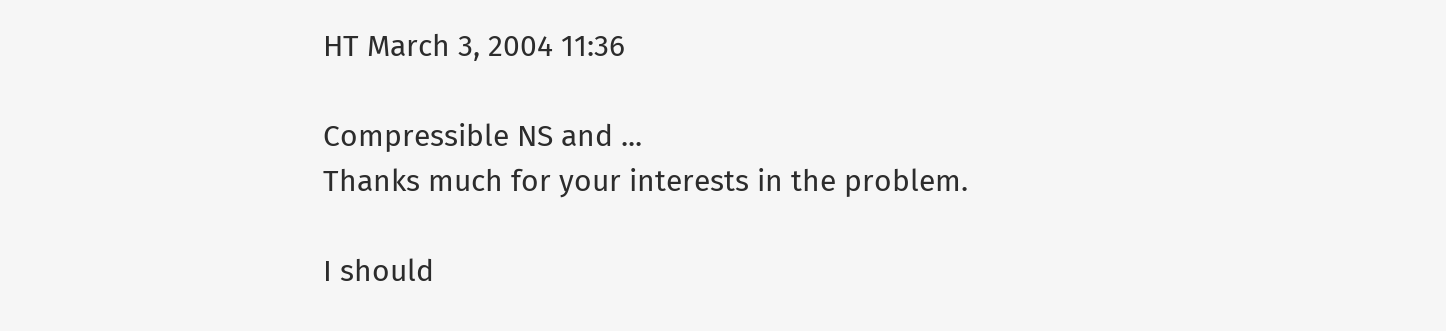HT March 3, 2004 11:36

Compressible NS and ...
Thanks much for your interests in the problem.

I should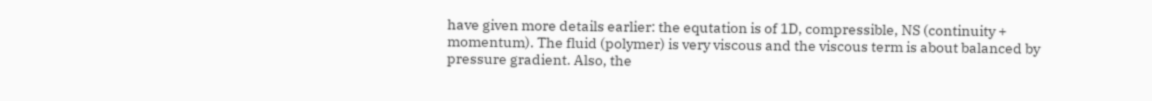have given more details earlier: the equtation is of 1D, compressible, NS (continuity + momentum). The fluid (polymer) is very viscous and the viscous term is about balanced by pressure gradient. Also, the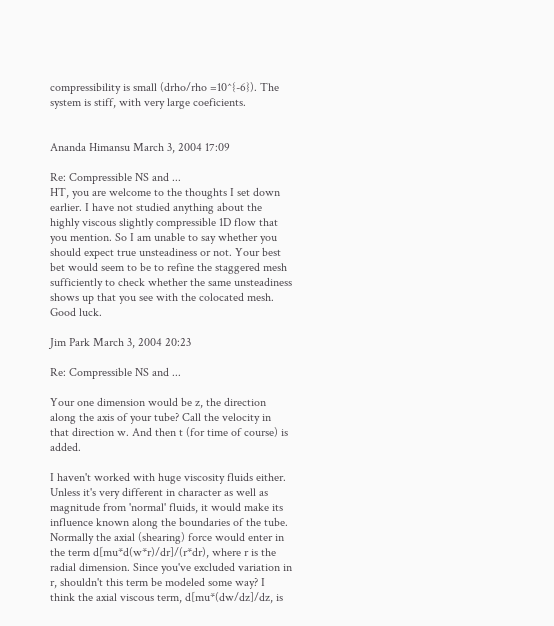compressibility is small (drho/rho =10^{-6}). The system is stiff, with very large coeficients.


Ananda Himansu March 3, 2004 17:09

Re: Compressible NS and ...
HT, you are welcome to the thoughts I set down earlier. I have not studied anything about the highly viscous slightly compressible 1D flow that you mention. So I am unable to say whether you should expect true unsteadiness or not. Your best bet would seem to be to refine the staggered mesh sufficiently to check whether the same unsteadiness shows up that you see with the colocated mesh. Good luck.

Jim Park March 3, 2004 20:23

Re: Compressible NS and ...

Your one dimension would be z, the direction along the axis of your tube? Call the velocity in that direction w. And then t (for time of course) is added.

I haven't worked with huge viscosity fluids either. Unless it's very different in character as well as magnitude from 'normal' fluids, it would make its influence known along the boundaries of the tube. Normally the axial (shearing) force would enter in the term d[mu*d(w*r)/dr]/(r*dr), where r is the radial dimension. Since you've excluded variation in r, shouldn't this term be modeled some way? I think the axial viscous term, d[mu*(dw/dz]/dz, is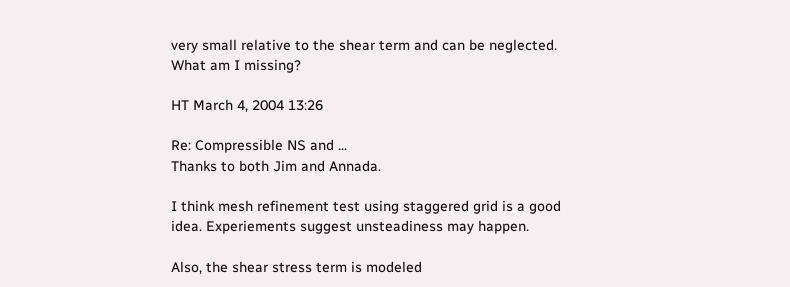very small relative to the shear term and can be neglected. What am I missing?

HT March 4, 2004 13:26

Re: Compressible NS and ...
Thanks to both Jim and Annada.

I think mesh refinement test using staggered grid is a good idea. Experiements suggest unsteadiness may happen.

Also, the shear stress term is modeled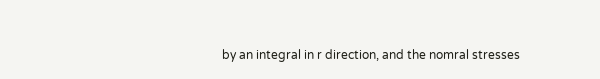by an integral in r direction, and the nomral stresses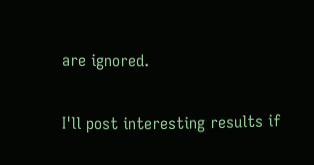are ignored.

I'll post interesting results if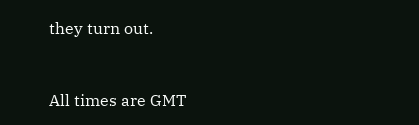they turn out.


All times are GMT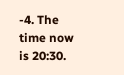-4. The time now is 20:30.